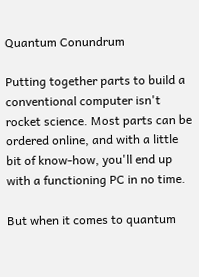Quantum Conundrum

Putting together parts to build a conventional computer isn't rocket science. Most parts can be ordered online, and with a little bit of know-how, you'll end up with a functioning PC in no time.

But when it comes to quantum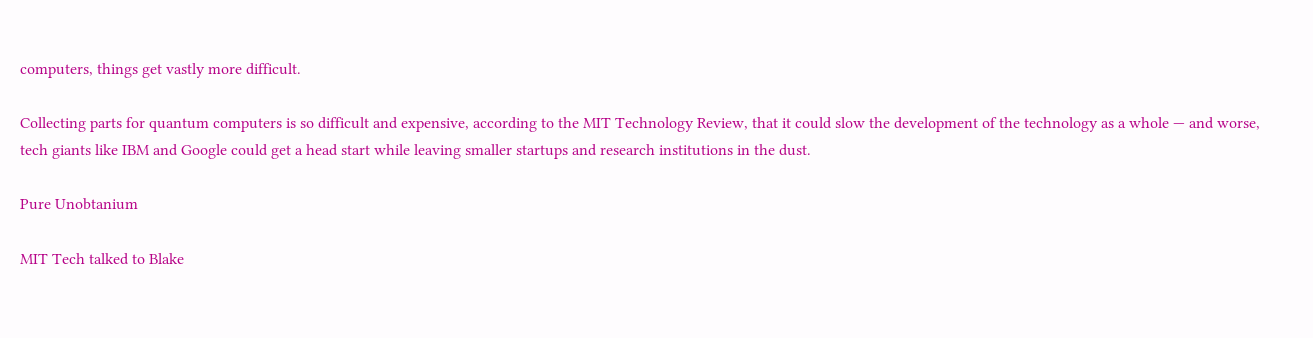computers, things get vastly more difficult.

Collecting parts for quantum computers is so difficult and expensive, according to the MIT Technology Review, that it could slow the development of the technology as a whole — and worse, tech giants like IBM and Google could get a head start while leaving smaller startups and research institutions in the dust.

Pure Unobtanium

MIT Tech talked to Blake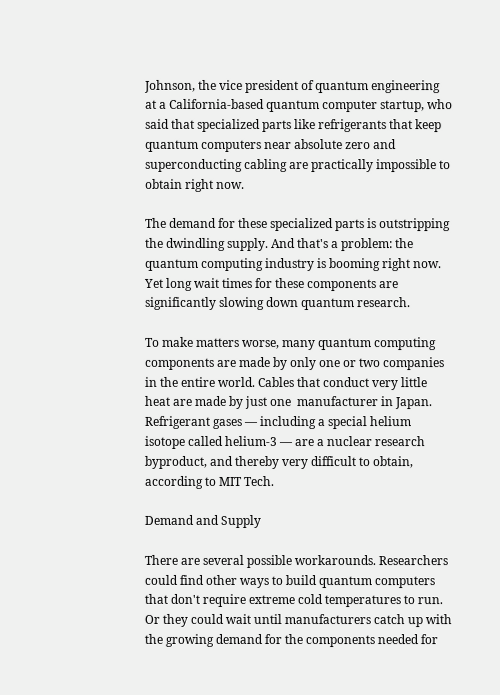Johnson, the vice president of quantum engineering at a California-based quantum computer startup, who said that specialized parts like refrigerants that keep quantum computers near absolute zero and superconducting cabling are practically impossible to obtain right now.

The demand for these specialized parts is outstripping the dwindling supply. And that's a problem: the quantum computing industry is booming right now. Yet long wait times for these components are significantly slowing down quantum research.

To make matters worse, many quantum computing components are made by only one or two companies in the entire world. Cables that conduct very little heat are made by just one  manufacturer in Japan. Refrigerant gases — including a special helium isotope called helium-3 — are a nuclear research byproduct, and thereby very difficult to obtain, according to MIT Tech.

Demand and Supply

There are several possible workarounds. Researchers could find other ways to build quantum computers that don't require extreme cold temperatures to run. Or they could wait until manufacturers catch up with the growing demand for the components needed for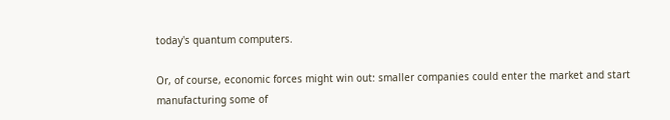today's quantum computers.

Or, of course, economic forces might win out: smaller companies could enter the market and start manufacturing some of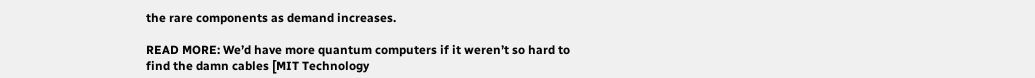the rare components as demand increases.

READ MORE: We’d have more quantum computers if it weren’t so hard to find the damn cables [MIT Technology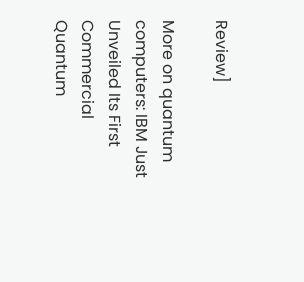Review]

More on quantum computers: IBM Just Unveiled Its First Commercial Quantum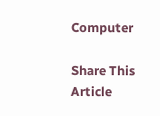Computer

Share This Article